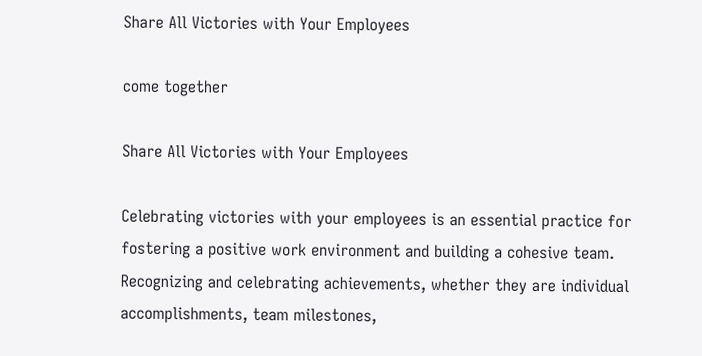Share All Victories with Your Employees

come together

Share All Victories with Your Employees

Celebrating victories with your employees is an essential practice for fostering a positive work environment and building a cohesive team. Recognizing and celebrating achievements, whether they are individual accomplishments, team milestones,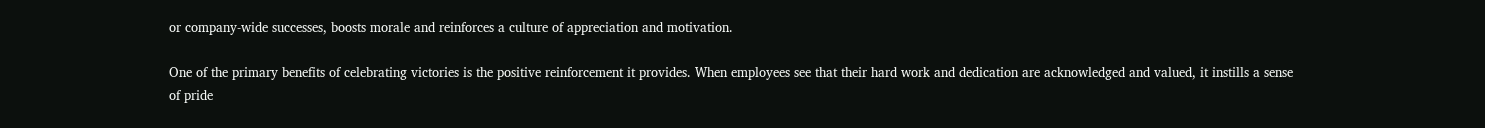or company-wide successes, boosts morale and reinforces a culture of appreciation and motivation.

One of the primary benefits of celebrating victories is the positive reinforcement it provides. When employees see that their hard work and dedication are acknowledged and valued, it instills a sense of pride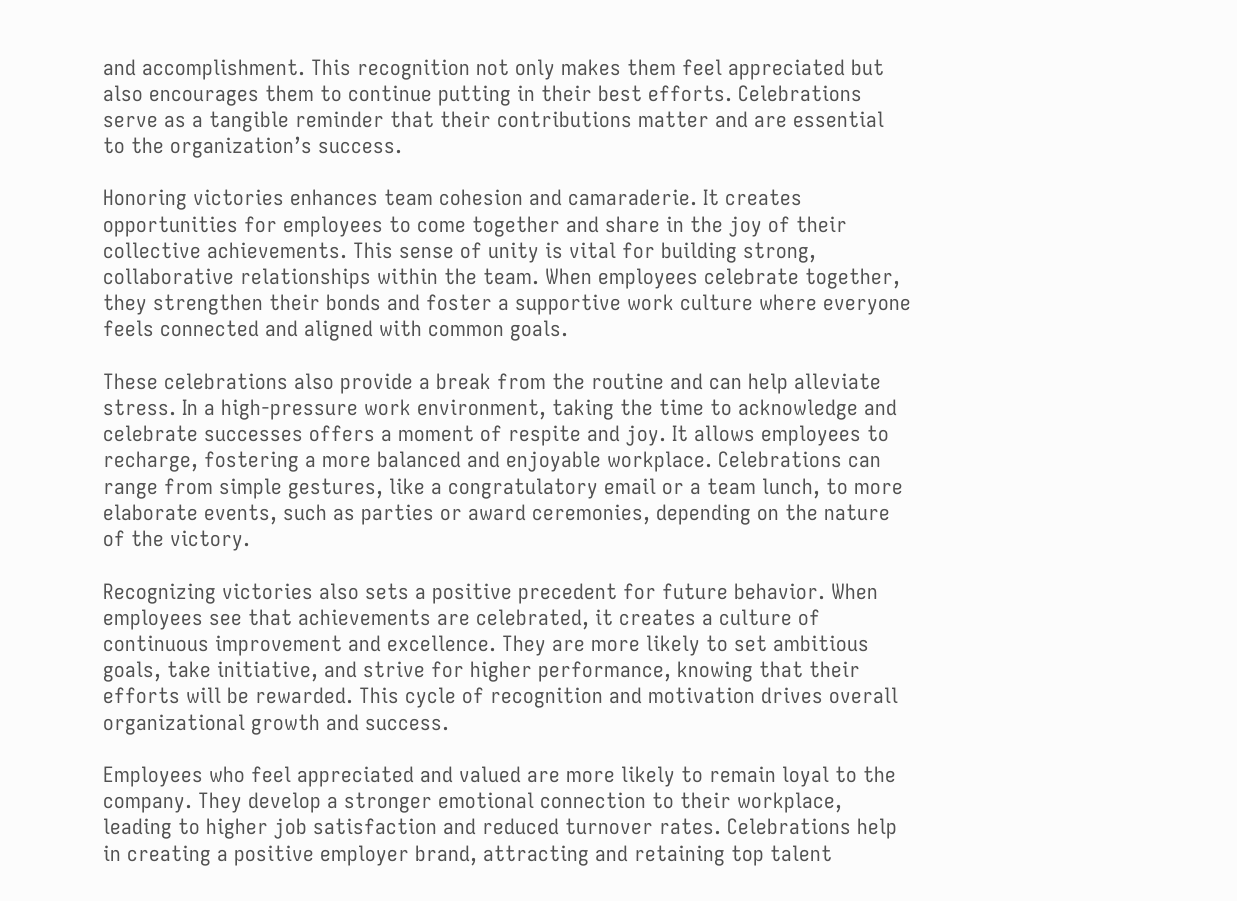and accomplishment. This recognition not only makes them feel appreciated but also encourages them to continue putting in their best efforts. Celebrations serve as a tangible reminder that their contributions matter and are essential to the organization’s success.

Honoring victories enhances team cohesion and camaraderie. It creates opportunities for employees to come together and share in the joy of their collective achievements. This sense of unity is vital for building strong, collaborative relationships within the team. When employees celebrate together, they strengthen their bonds and foster a supportive work culture where everyone feels connected and aligned with common goals.

These celebrations also provide a break from the routine and can help alleviate stress. In a high-pressure work environment, taking the time to acknowledge and celebrate successes offers a moment of respite and joy. It allows employees to recharge, fostering a more balanced and enjoyable workplace. Celebrations can range from simple gestures, like a congratulatory email or a team lunch, to more elaborate events, such as parties or award ceremonies, depending on the nature of the victory.

Recognizing victories also sets a positive precedent for future behavior. When employees see that achievements are celebrated, it creates a culture of continuous improvement and excellence. They are more likely to set ambitious goals, take initiative, and strive for higher performance, knowing that their efforts will be rewarded. This cycle of recognition and motivation drives overall organizational growth and success.

Employees who feel appreciated and valued are more likely to remain loyal to the company. They develop a stronger emotional connection to their workplace, leading to higher job satisfaction and reduced turnover rates. Celebrations help in creating a positive employer brand, attracting and retaining top talent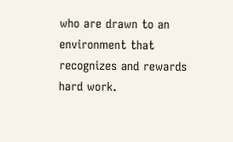who are drawn to an environment that recognizes and rewards hard work.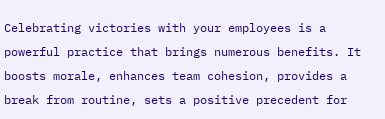Celebrating victories with your employees is a powerful practice that brings numerous benefits. It boosts morale, enhances team cohesion, provides a break from routine, sets a positive precedent for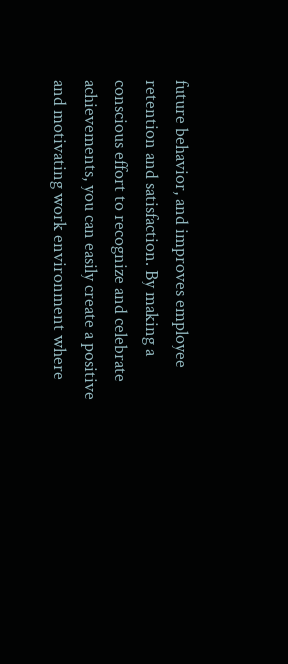future behavior, and improves employee retention and satisfaction. By making a conscious effort to recognize and celebrate achievements, you can easily create a positive and motivating work environment where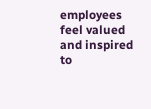employees feel valued and inspired to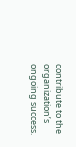contribute to the organization’s ongoing success.